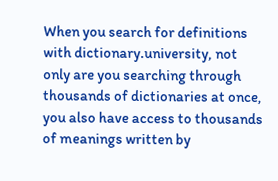When you search for definitions with dictionary.university, not only are you searching through thousands of dictionaries at once, you also have access to thousands of meanings written by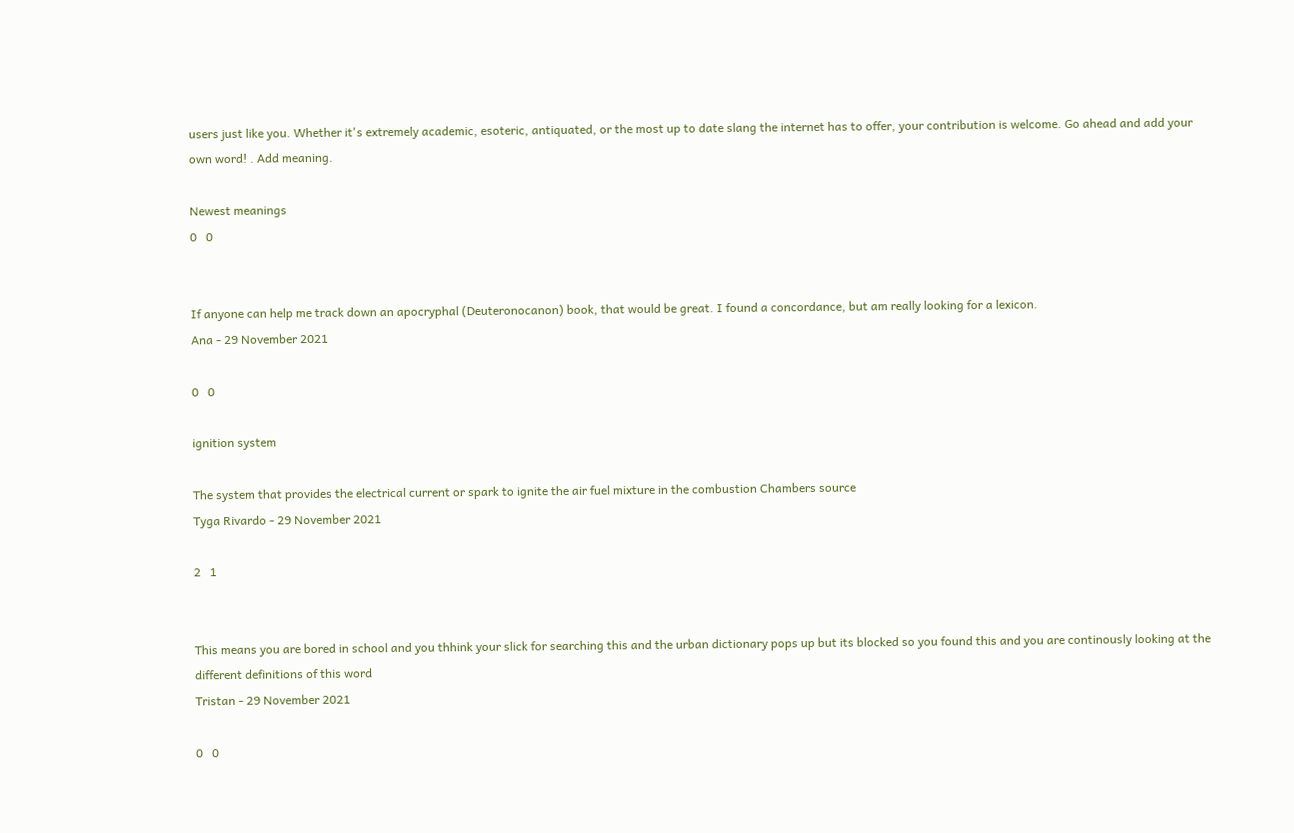users just like you. Whether it's extremely academic, esoteric, antiquated, or the most up to date slang the internet has to offer, your contribution is welcome. Go ahead and add your own word! . Add meaning.

Newest meanings
0   0


If anyone can help me track down an apocryphal (Deuteronocanon) book, that would be great. I found a concordance, but am really looking for a lexicon.
Ana - 29 November 2021

0   0

ignition system

The system that provides the electrical current or spark to ignite the air fuel mixture in the combustion Chambers source
Tyga Rivardo - 29 November 2021

2   1


This means you are bored in school and you thhink your slick for searching this and the urban dictionary pops up but its blocked so you found this and you are continously looking at the different definitions of this word
Tristan - 29 November 2021

0   0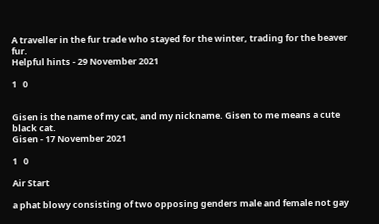A traveller in the fur trade who stayed for the winter, trading for the beaver fur.
Helpful hints - 29 November 2021

1   0


Gisen is the name of my cat, and my nickname. Gisen to me means a cute black cat.
Gisen - 17 November 2021

1   0

Air Start

a phat blowy consisting of two opposing genders male and female not gay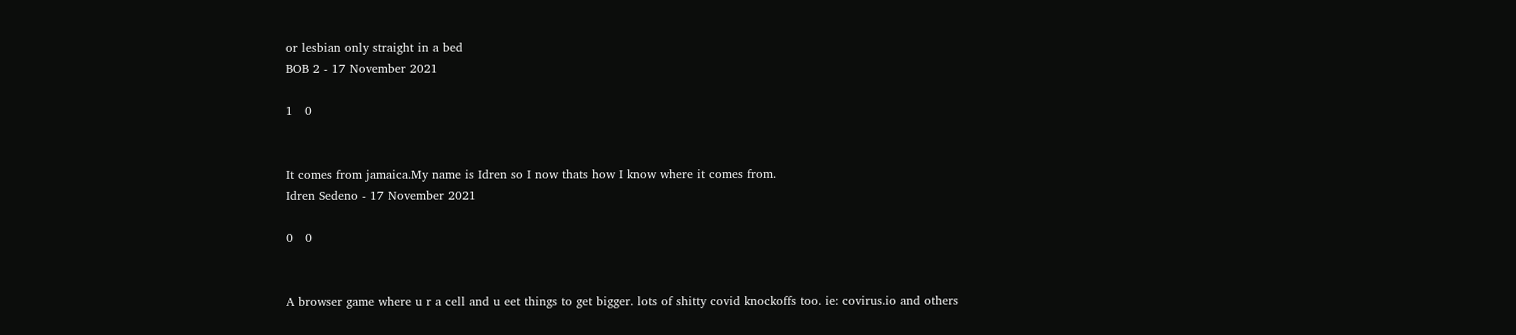or lesbian only straight in a bed
BOB 2 - 17 November 2021

1   0


It comes from jamaica.My name is Idren so I now thats how I know where it comes from.
Idren Sedeno - 17 November 2021

0   0


A browser game where u r a cell and u eet things to get bigger. lots of shitty covid knockoffs too. ie: covirus.io and others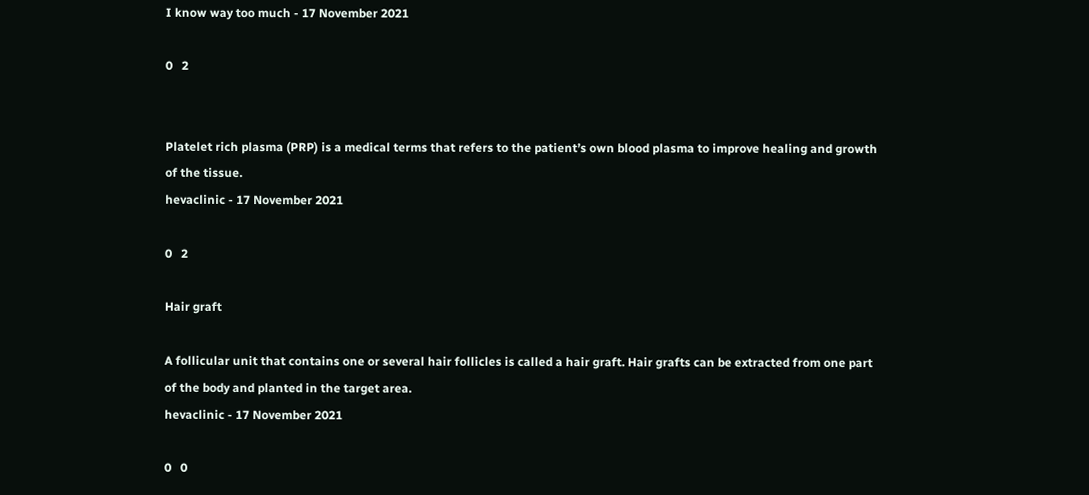I know way too much - 17 November 2021

0   2


Platelet rich plasma (PRP) is a medical terms that refers to the patient’s own blood plasma to improve healing and growth of the tissue.
hevaclinic - 17 November 2021

0   2

Hair graft

A follicular unit that contains one or several hair follicles is called a hair graft. Hair grafts can be extracted from one part of the body and planted in the target area.
hevaclinic - 17 November 2021

0   0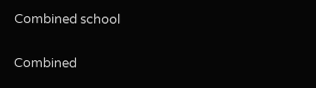Combined school

Combined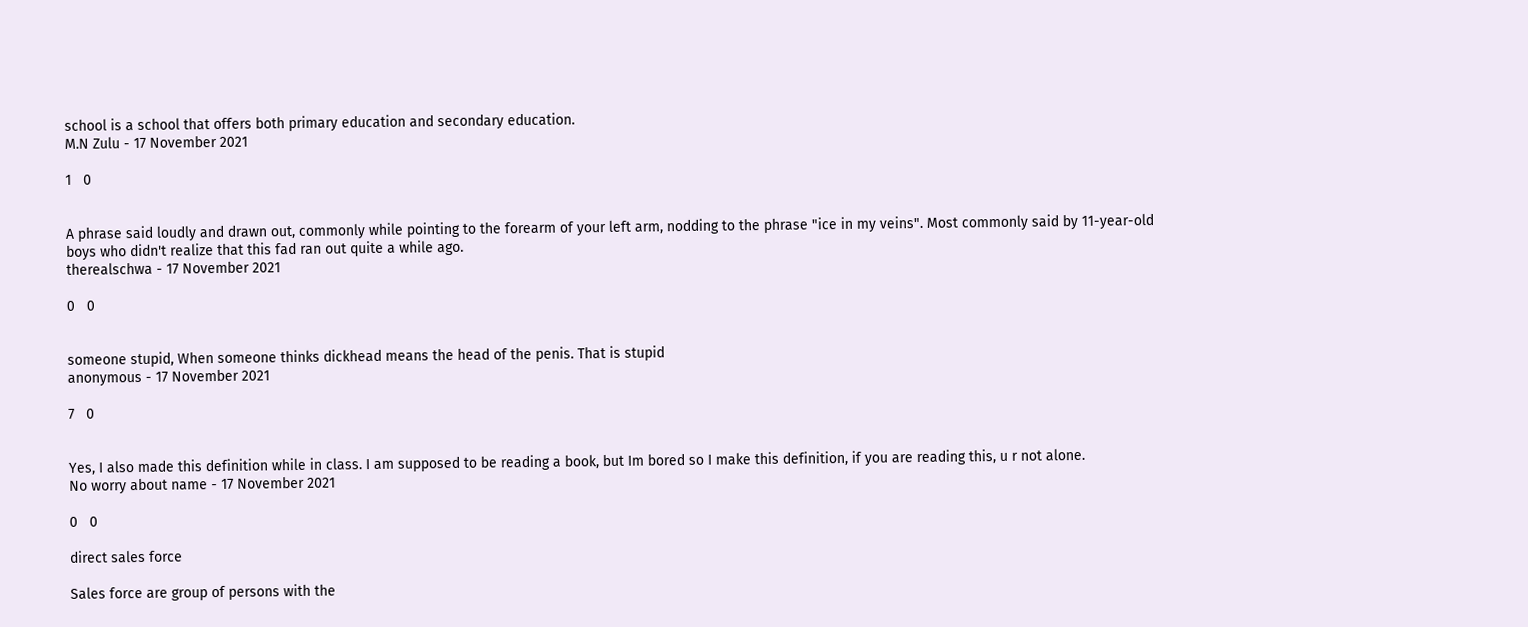school is a school that offers both primary education and secondary education.
M.N Zulu - 17 November 2021

1   0


A phrase said loudly and drawn out, commonly while pointing to the forearm of your left arm, nodding to the phrase "ice in my veins". Most commonly said by 11-year-old boys who didn't realize that this fad ran out quite a while ago.
therealschwa - 17 November 2021

0   0


someone stupid, When someone thinks dickhead means the head of the penis. That is stupid
anonymous - 17 November 2021

7   0


Yes, I also made this definition while in class. I am supposed to be reading a book, but Im bored so I make this definition, if you are reading this, u r not alone.
No worry about name - 17 November 2021

0   0

direct sales force

Sales force are group of persons with the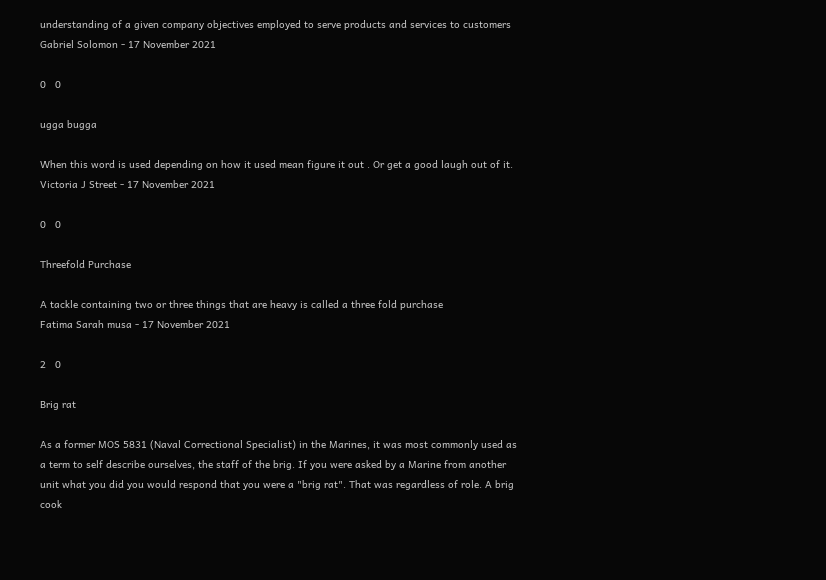understanding of a given company objectives employed to serve products and services to customers
Gabriel Solomon - 17 November 2021

0   0

ugga bugga

When this word is used depending on how it used mean figure it out . Or get a good laugh out of it.
Victoria J Street - 17 November 2021

0   0

Threefold Purchase

A tackle containing two or three things that are heavy is called a three fold purchase
Fatima Sarah musa - 17 November 2021

2   0

Brig rat

As a former MOS 5831 (Naval Correctional Specialist) in the Marines, it was most commonly used as a term to self describe ourselves, the staff of the brig. If you were asked by a Marine from another unit what you did you would respond that you were a "brig rat". That was regardless of role. A brig cook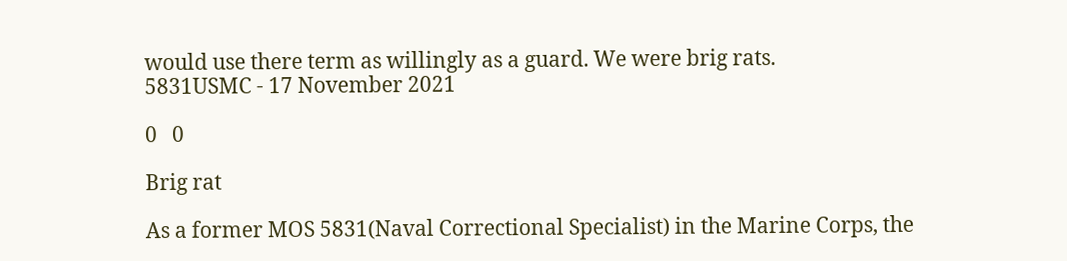would use there term as willingly as a guard. We were brig rats.
5831USMC - 17 November 2021

0   0

Brig rat

As a former MOS 5831(Naval Correctional Specialist) in the Marine Corps, the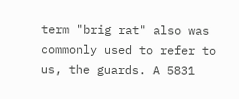term "brig rat" also was commonly used to refer to us, the guards. A 5831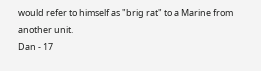would refer to himself as "brig rat" to a Marine from another unit.
Dan - 17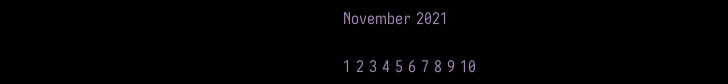November 2021

1 2 3 4 5 6 7 8 9 10